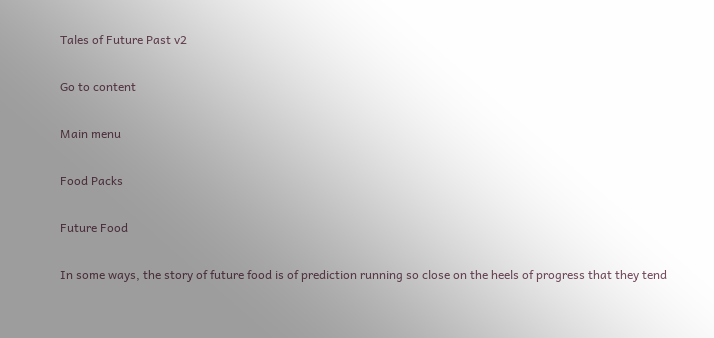Tales of Future Past v2

Go to content

Main menu

Food Packs

Future Food

In some ways, the story of future food is of prediction running so close on the heels of progress that they tend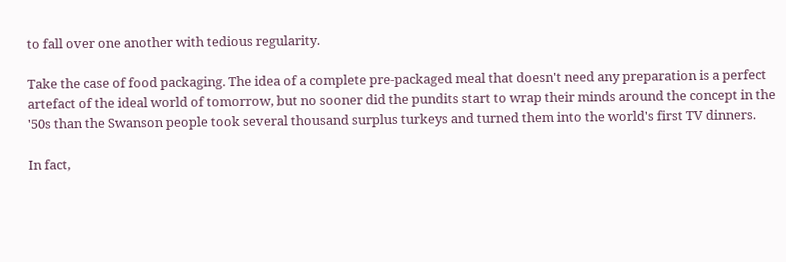to fall over one another with tedious regularity.

Take the case of food packaging. The idea of a complete pre-packaged meal that doesn't need any preparation is a perfect artefact of the ideal world of tomorrow, but no sooner did the pundits start to wrap their minds around the concept in the '50s than the Swanson people took several thousand surplus turkeys and turned them into the world's first TV dinners.

In fact,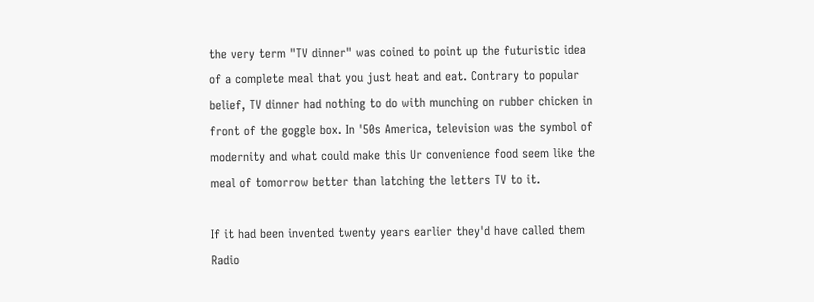the very term "TV dinner" was coined to point up the futuristic idea of a complete meal that you just heat and eat. Contrary to popular belief, TV dinner had nothing to do with munching on rubber chicken in front of the goggle box. In '50s America, television was the symbol of modernity and what could make this Ur convenience food seem like the meal of tomorrow better than latching the letters TV to it.

If it had been invented twenty years earlier they'd have called them Radio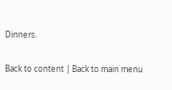Dinners.

Back to content | Back to main menu